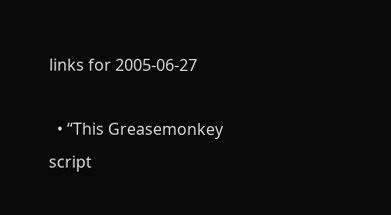links for 2005-06-27

  • “This Greasemonkey script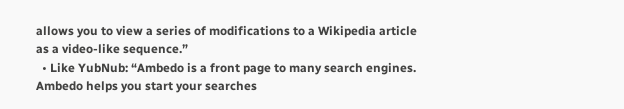allows you to view a series of modifications to a Wikipedia article as a video-like sequence.”
  • Like YubNub: “Ambedo is a front page to many search engines. Ambedo helps you start your searches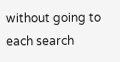without going to each search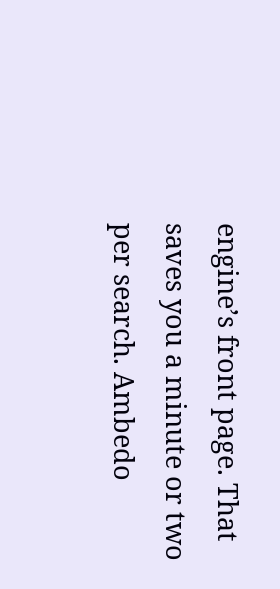engine’s front page. That saves you a minute or two per search. Ambedo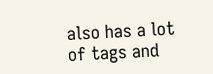also has a lot of tags and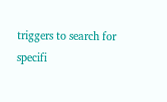triggers to search for specifi